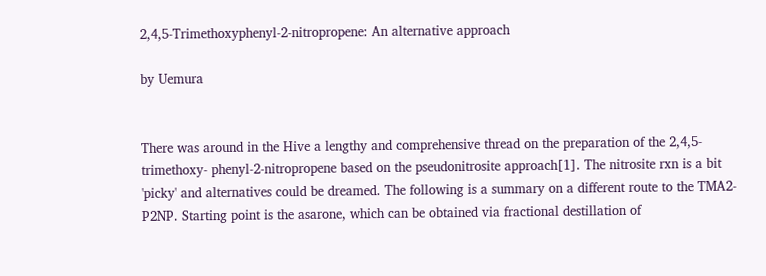2,4,5-Trimethoxyphenyl-2-nitropropene: An alternative approach

by Uemura


There was around in the Hive a lengthy and comprehensive thread on the preparation of the 2,4,5-trimethoxy- phenyl-2-nitropropene based on the pseudonitrosite approach[1]. The nitrosite rxn is a bit 'picky' and alternatives could be dreamed. The following is a summary on a different route to the TMA2-P2NP. Starting point is the asarone, which can be obtained via fractional destillation of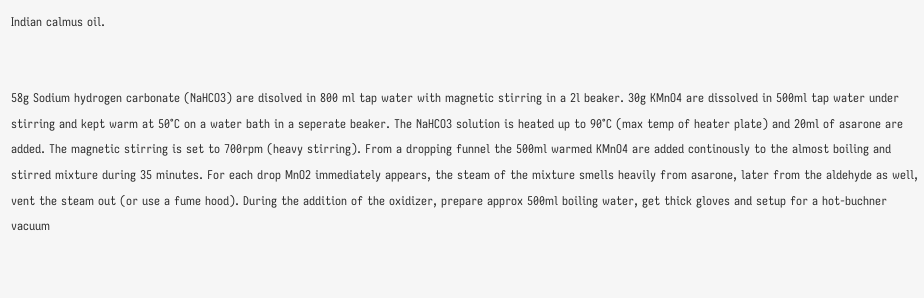Indian calmus oil.


58g Sodium hydrogen carbonate (NaHCO3) are disolved in 800 ml tap water with magnetic stirring in a 2l beaker. 30g KMnO4 are dissolved in 500ml tap water under stirring and kept warm at 50°C on a water bath in a seperate beaker. The NaHCO3 solution is heated up to 90°C (max temp of heater plate) and 20ml of asarone are added. The magnetic stirring is set to 700rpm (heavy stirring). From a dropping funnel the 500ml warmed KMnO4 are added continously to the almost boiling and stirred mixture during 35 minutes. For each drop MnO2 immediately appears, the steam of the mixture smells heavily from asarone, later from the aldehyde as well, vent the steam out (or use a fume hood). During the addition of the oxidizer, prepare approx 500ml boiling water, get thick gloves and setup for a hot-buchner vacuum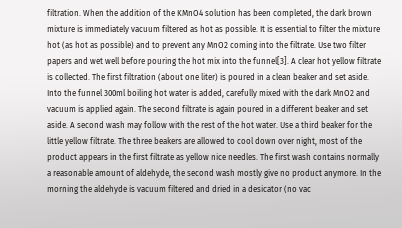filtration. When the addition of the KMnO4 solution has been completed, the dark brown mixture is immediately vacuum filtered as hot as possible. It is essential to filter the mixture hot (as hot as possible) and to prevent any MnO2 coming into the filtrate. Use two filter papers and wet well before pouring the hot mix into the funnel[3]. A clear hot yellow filtrate is collected. The first filtration (about one liter) is poured in a clean beaker and set aside. Into the funnel 300ml boiling hot water is added, carefully mixed with the dark MnO2 and vacuum is applied again. The second filtrate is again poured in a different beaker and set aside. A second wash may follow with the rest of the hot water. Use a third beaker for the little yellow filtrate. The three beakers are allowed to cool down over night, most of the product appears in the first filtrate as yellow nice needles. The first wash contains normally a reasonable amount of aldehyde, the second wash mostly give no product anymore. In the morning the aldehyde is vacuum filtered and dried in a desicator (no vac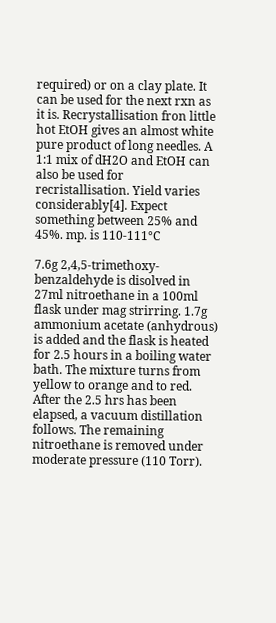required) or on a clay plate. It can be used for the next rxn as it is. Recrystallisation fron little hot EtOH gives an almost white pure product of long needles. A 1:1 mix of dH2O and EtOH can also be used for recristallisation. Yield varies considerably[4]. Expect something between 25% and 45%. mp. is 110-111°C

7.6g 2,4,5-trimethoxy-benzaldehyde is disolved in 27ml nitroethane in a 100ml flask under mag strirring. 1.7g ammonium acetate (anhydrous) is added and the flask is heated for 2.5 hours in a boiling water bath. The mixture turns from yellow to orange and to red. After the 2.5 hrs has been elapsed, a vacuum distillation follows. The remaining nitroethane is removed under moderate pressure (110 Torr).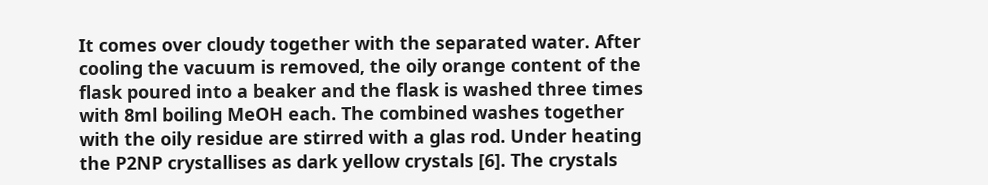It comes over cloudy together with the separated water. After cooling the vacuum is removed, the oily orange content of the flask poured into a beaker and the flask is washed three times with 8ml boiling MeOH each. The combined washes together with the oily residue are stirred with a glas rod. Under heating the P2NP crystallises as dark yellow crystals [6]. The crystals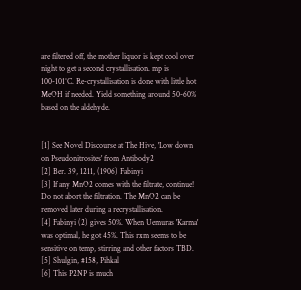are filtered off, the mother liquor is kept cool over night to get a second crystallisation. mp is 100-101°C. Re-crystallisation is done with little hot MeOH if needed. Yield something around 50-60% based on the aldehyde.


[1] See Novel Discourse at The Hive, 'Low down on Pseudonitrosites' from Antibody2
[2] Ber. 39, 1211, (1906) Fabinyi
[3] If any MnO2 comes with the filtrate, continue! Do not abort the filtration. The MnO2 can be removed later during a recrystallisation.
[4] Fabinyi (2) gives 50%. When Uemuras 'Karma' was optimal, he got 45%. This rxm seems to be sensitive on temp, stirring and other factors TBD.
[5] Shulgin, #158, Pihkal
[6] This P2NP is much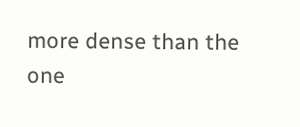more dense than the one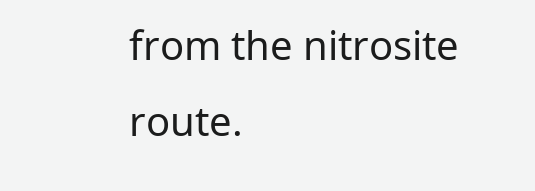from the nitrosite route.